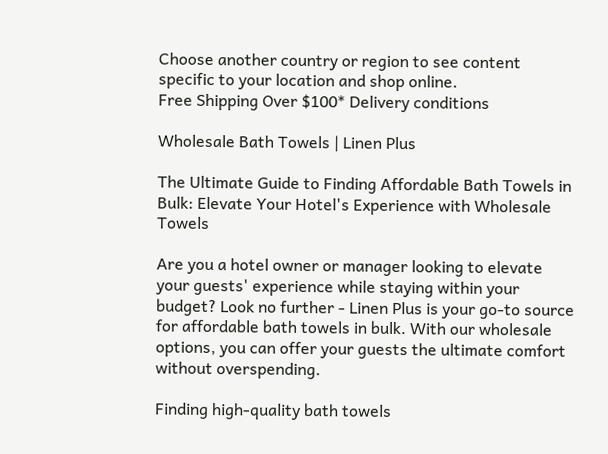Choose another country or region to see content specific to your location and shop online.
Free Shipping Over $100* Delivery conditions

Wholesale Bath Towels | Linen Plus

The Ultimate Guide to Finding Affordable Bath Towels in Bulk: Elevate Your Hotel's Experience with Wholesale Towels

Are you a hotel owner or manager looking to elevate your guests' experience while staying within your budget? Look no further - Linen Plus is your go-to source for affordable bath towels in bulk. With our wholesale options, you can offer your guests the ultimate comfort without overspending.

Finding high-quality bath towels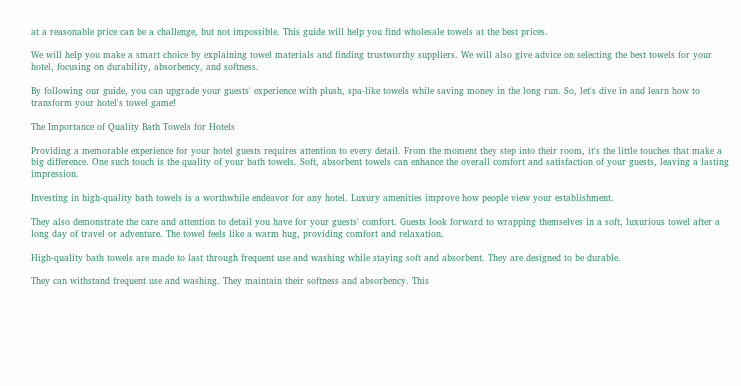at a reasonable price can be a challenge, but not impossible. This guide will help you find wholesale towels at the best prices.

We will help you make a smart choice by explaining towel materials and finding trustworthy suppliers. We will also give advice on selecting the best towels for your hotel, focusing on durability, absorbency, and softness.

By following our guide, you can upgrade your guests' experience with plush, spa-like towels while saving money in the long run. So, let's dive in and learn how to transform your hotel's towel game!

The Importance of Quality Bath Towels for Hotels

Providing a memorable experience for your hotel guests requires attention to every detail. From the moment they step into their room, it's the little touches that make a big difference. One such touch is the quality of your bath towels. Soft, absorbent towels can enhance the overall comfort and satisfaction of your guests, leaving a lasting impression.

Investing in high-quality bath towels is a worthwhile endeavor for any hotel. Luxury amenities improve how people view your establishment.

They also demonstrate the care and attention to detail you have for your guests' comfort. Guests look forward to wrapping themselves in a soft, luxurious towel after a long day of travel or adventure. The towel feels like a warm hug, providing comfort and relaxation.

High-quality bath towels are made to last through frequent use and washing while staying soft and absorbent. They are designed to be durable.

They can withstand frequent use and washing. They maintain their softness and absorbency. This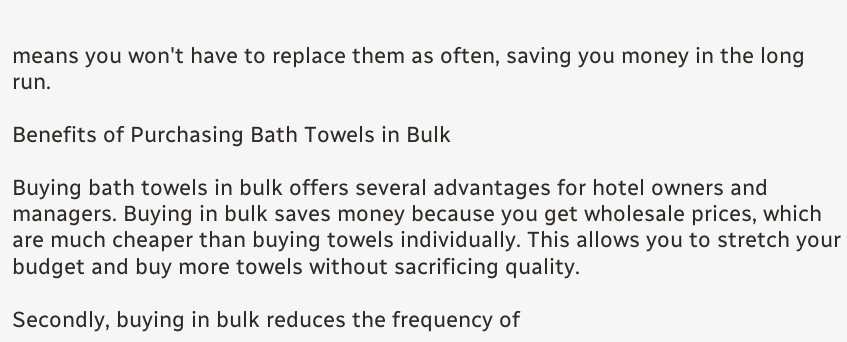means you won't have to replace them as often, saving you money in the long run.

Benefits of Purchasing Bath Towels in Bulk

Buying bath towels in bulk offers several advantages for hotel owners and managers. Buying in bulk saves money because you get wholesale prices, which are much cheaper than buying towels individually. This allows you to stretch your budget and buy more towels without sacrificing quality.

Secondly, buying in bulk reduces the frequency of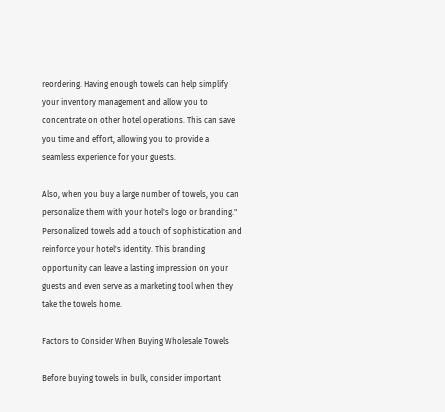reordering. Having enough towels can help simplify your inventory management and allow you to concentrate on other hotel operations. This can save you time and effort, allowing you to provide a seamless experience for your guests.

Also, when you buy a large number of towels, you can personalize them with your hotel's logo or branding." Personalized towels add a touch of sophistication and reinforce your hotel's identity. This branding opportunity can leave a lasting impression on your guests and even serve as a marketing tool when they take the towels home.

Factors to Consider When Buying Wholesale Towels

Before buying towels in bulk, consider important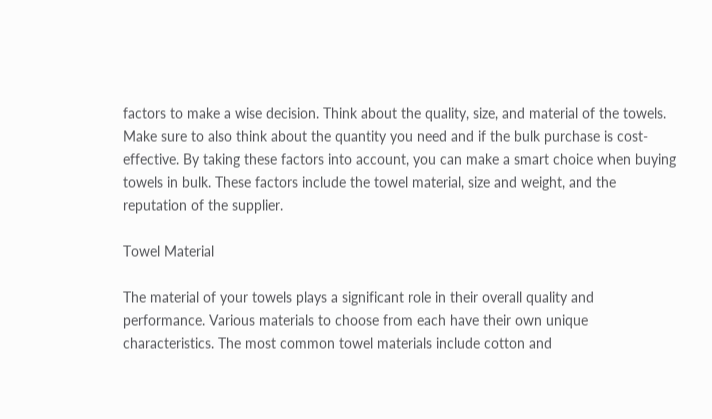factors to make a wise decision. Think about the quality, size, and material of the towels. Make sure to also think about the quantity you need and if the bulk purchase is cost-effective. By taking these factors into account, you can make a smart choice when buying towels in bulk. These factors include the towel material, size and weight, and the reputation of the supplier.

Towel Material

The material of your towels plays a significant role in their overall quality and performance. Various materials to choose from each have their own unique characteristics. The most common towel materials include cotton and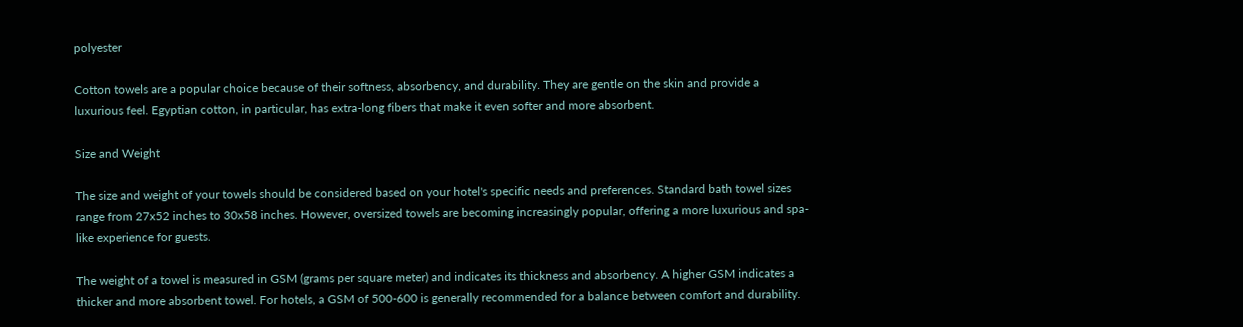polyester

Cotton towels are a popular choice because of their softness, absorbency, and durability. They are gentle on the skin and provide a luxurious feel. Egyptian cotton, in particular, has extra-long fibers that make it even softer and more absorbent.

Size and Weight

The size and weight of your towels should be considered based on your hotel's specific needs and preferences. Standard bath towel sizes range from 27x52 inches to 30x58 inches. However, oversized towels are becoming increasingly popular, offering a more luxurious and spa-like experience for guests.

The weight of a towel is measured in GSM (grams per square meter) and indicates its thickness and absorbency. A higher GSM indicates a thicker and more absorbent towel. For hotels, a GSM of 500-600 is generally recommended for a balance between comfort and durability.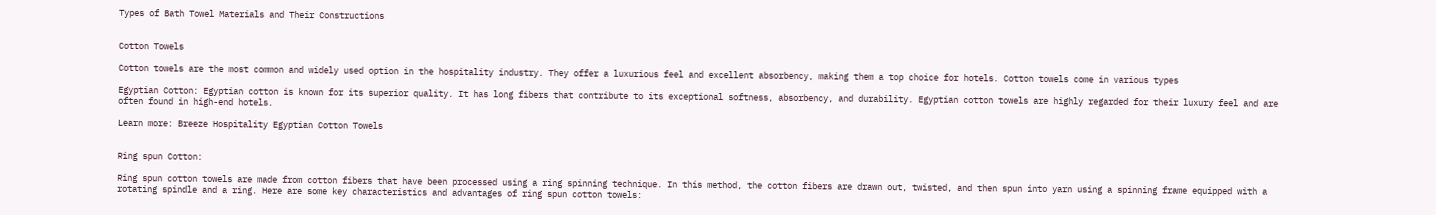Types of Bath Towel Materials and Their Constructions


Cotton Towels

Cotton towels are the most common and widely used option in the hospitality industry. They offer a luxurious feel and excellent absorbency, making them a top choice for hotels. Cotton towels come in various types

Egyptian Cotton: Egyptian cotton is known for its superior quality. It has long fibers that contribute to its exceptional softness, absorbency, and durability. Egyptian cotton towels are highly regarded for their luxury feel and are often found in high-end hotels.

Learn more: Breeze Hospitality Egyptian Cotton Towels


Ring spun Cotton:

Ring spun cotton towels are made from cotton fibers that have been processed using a ring spinning technique. In this method, the cotton fibers are drawn out, twisted, and then spun into yarn using a spinning frame equipped with a rotating spindle and a ring. Here are some key characteristics and advantages of ring spun cotton towels: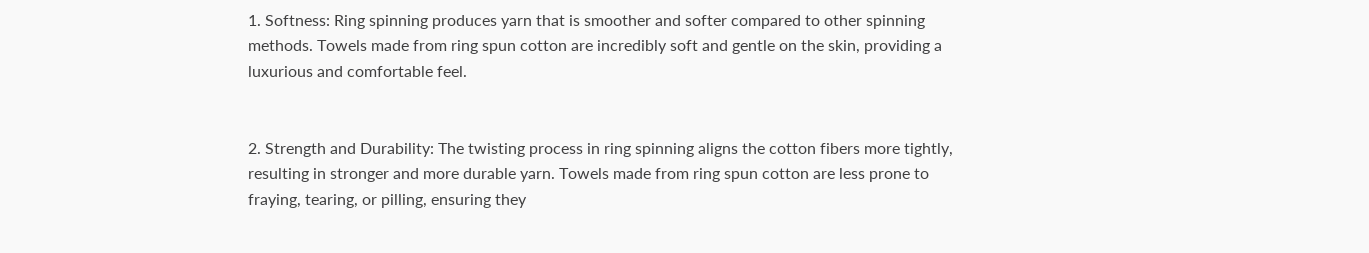1. Softness: Ring spinning produces yarn that is smoother and softer compared to other spinning methods. Towels made from ring spun cotton are incredibly soft and gentle on the skin, providing a luxurious and comfortable feel.


2. Strength and Durability: The twisting process in ring spinning aligns the cotton fibers more tightly, resulting in stronger and more durable yarn. Towels made from ring spun cotton are less prone to fraying, tearing, or pilling, ensuring they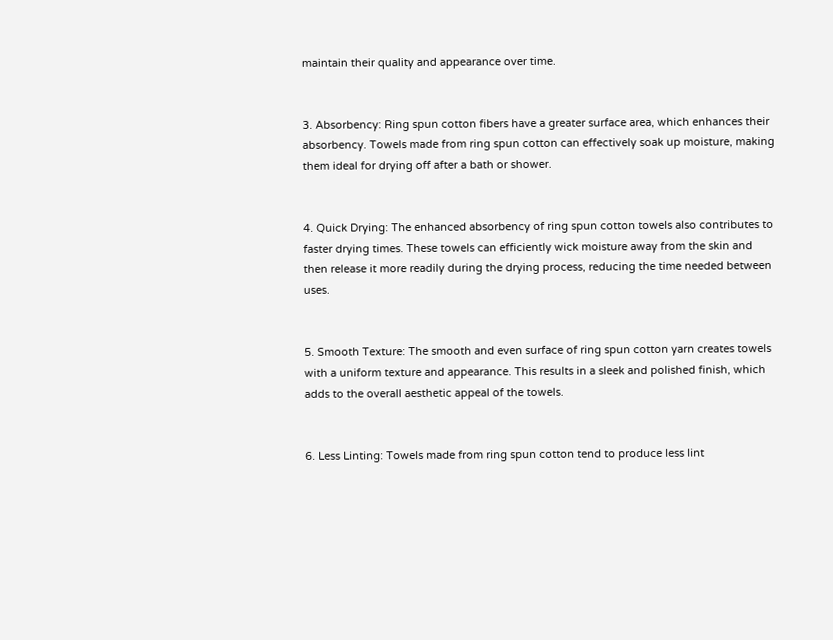maintain their quality and appearance over time.


3. Absorbency: Ring spun cotton fibers have a greater surface area, which enhances their absorbency. Towels made from ring spun cotton can effectively soak up moisture, making them ideal for drying off after a bath or shower.


4. Quick Drying: The enhanced absorbency of ring spun cotton towels also contributes to faster drying times. These towels can efficiently wick moisture away from the skin and then release it more readily during the drying process, reducing the time needed between uses.


5. Smooth Texture: The smooth and even surface of ring spun cotton yarn creates towels with a uniform texture and appearance. This results in a sleek and polished finish, which adds to the overall aesthetic appeal of the towels.


6. Less Linting: Towels made from ring spun cotton tend to produce less lint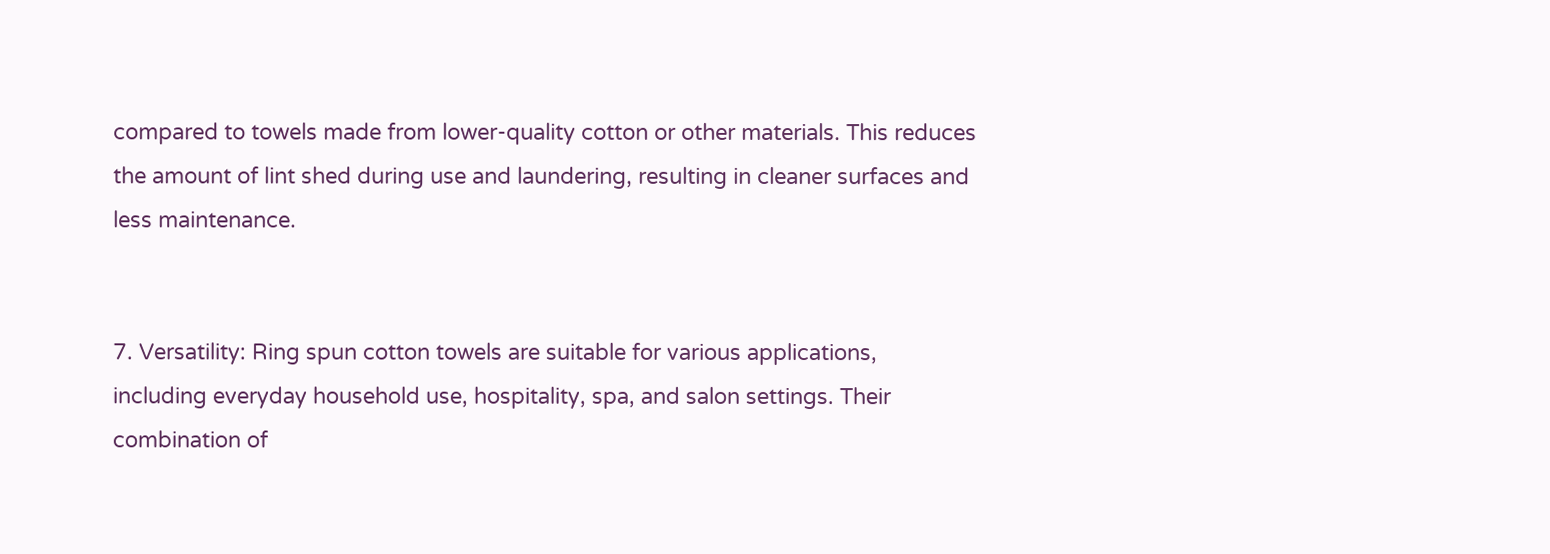compared to towels made from lower-quality cotton or other materials. This reduces the amount of lint shed during use and laundering, resulting in cleaner surfaces and less maintenance.


7. Versatility: Ring spun cotton towels are suitable for various applications, including everyday household use, hospitality, spa, and salon settings. Their combination of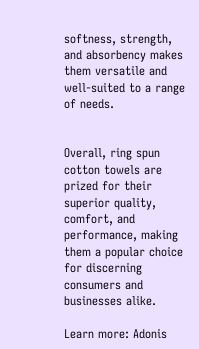softness, strength, and absorbency makes them versatile and well-suited to a range of needs.


Overall, ring spun cotton towels are prized for their superior quality, comfort, and performance, making them a popular choice for discerning consumers and businesses alike.

Learn more: Adonis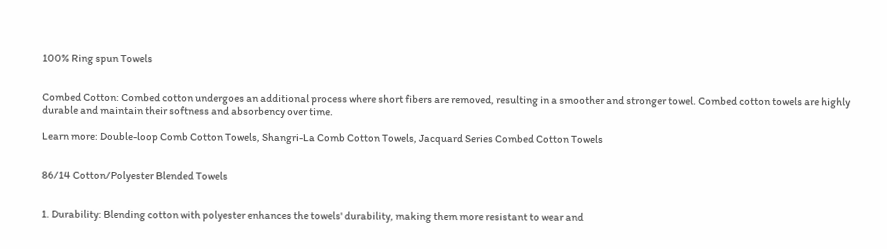100% Ring spun Towels


Combed Cotton: Combed cotton undergoes an additional process where short fibers are removed, resulting in a smoother and stronger towel. Combed cotton towels are highly durable and maintain their softness and absorbency over time.

Learn more: Double-loop Comb Cotton Towels, Shangri-La Comb Cotton Towels, Jacquard Series Combed Cotton Towels


86/14 Cotton/Polyester Blended Towels


1. Durability: Blending cotton with polyester enhances the towels' durability, making them more resistant to wear and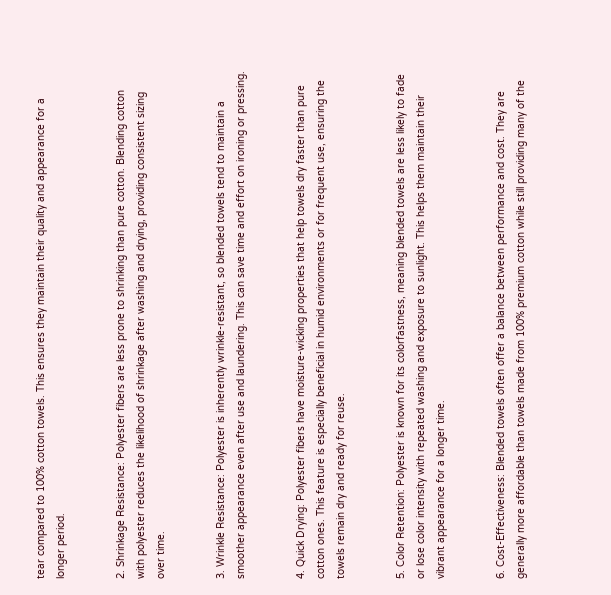tear compared to 100% cotton towels. This ensures they maintain their quality and appearance for a longer period.


2. Shrinkage Resistance: Polyester fibers are less prone to shrinking than pure cotton. Blending cotton with polyester reduces the likelihood of shrinkage after washing and drying, providing consistent sizing over time.


3. Wrinkle Resistance: Polyester is inherently wrinkle-resistant, so blended towels tend to maintain a smoother appearance even after use and laundering. This can save time and effort on ironing or pressing.


4. Quick Drying: Polyester fibers have moisture-wicking properties that help towels dry faster than pure cotton ones. This feature is especially beneficial in humid environments or for frequent use, ensuring the towels remain dry and ready for reuse.


5. Color Retention: Polyester is known for its colorfastness, meaning blended towels are less likely to fade or lose color intensity with repeated washing and exposure to sunlight. This helps them maintain their vibrant appearance for a longer time.


6. Cost-Effectiveness: Blended towels often offer a balance between performance and cost. They are generally more affordable than towels made from 100% premium cotton while still providing many of the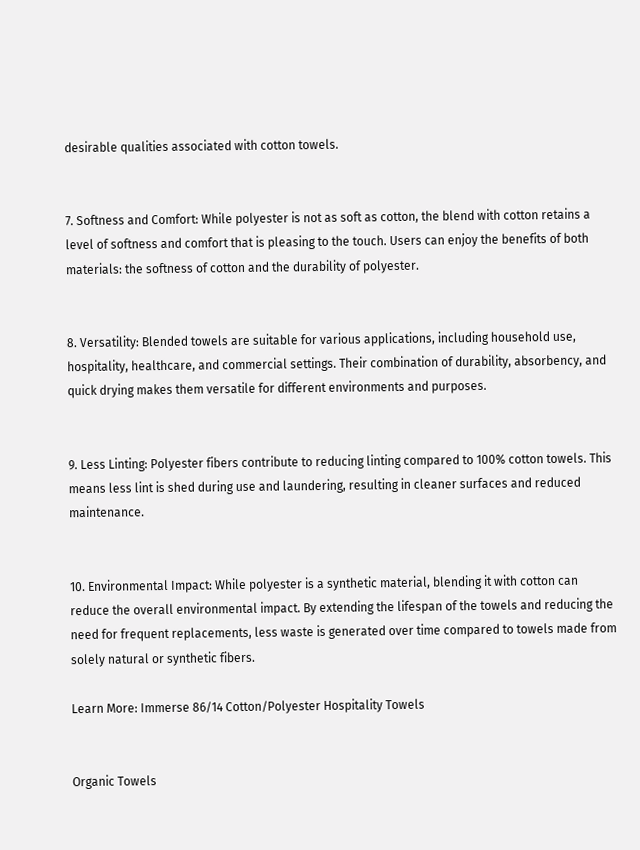desirable qualities associated with cotton towels.


7. Softness and Comfort: While polyester is not as soft as cotton, the blend with cotton retains a level of softness and comfort that is pleasing to the touch. Users can enjoy the benefits of both materials: the softness of cotton and the durability of polyester.


8. Versatility: Blended towels are suitable for various applications, including household use, hospitality, healthcare, and commercial settings. Their combination of durability, absorbency, and quick drying makes them versatile for different environments and purposes.


9. Less Linting: Polyester fibers contribute to reducing linting compared to 100% cotton towels. This means less lint is shed during use and laundering, resulting in cleaner surfaces and reduced maintenance.


10. Environmental Impact: While polyester is a synthetic material, blending it with cotton can reduce the overall environmental impact. By extending the lifespan of the towels and reducing the need for frequent replacements, less waste is generated over time compared to towels made from solely natural or synthetic fibers.

Learn More: Immerse 86/14 Cotton/Polyester Hospitality Towels


Organic Towels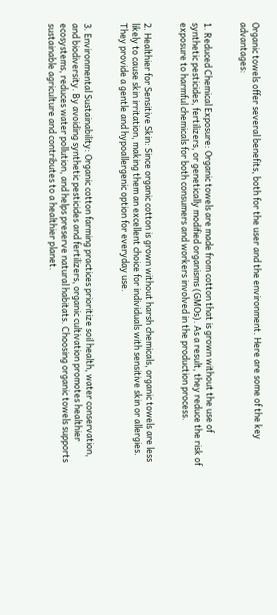Organic towels offer several benefits, both for the user and the environment. Here are some of the key advantages:


1. Reduced Chemical Exposure: Organic towels are made from cotton that is grown without the use of synthetic pesticides, fertilizers, or genetically modified organisms (GMOs). As a result, they reduce the risk of exposure to harmful chemicals for both consumers and workers involved in the production process.


2. Healthier for Sensitive Skin: Since organic cotton is grown without harsh chemicals, organic towels are less likely to cause skin irritation, making them an excellent choice for individuals with sensitive skin or allergies. They provide a gentle and hypoallergenic option for everyday use.


3. Environmental Sustainability: Organic cotton farming practices prioritize soil health, water conservation, and biodiversity. By avoiding synthetic pesticides and fertilizers, organic cultivation promotes healthier ecosystems, reduces water pollution, and helps preserve natural habitats. Choosing organic towels supports sustainable agriculture and contributes to a healthier planet.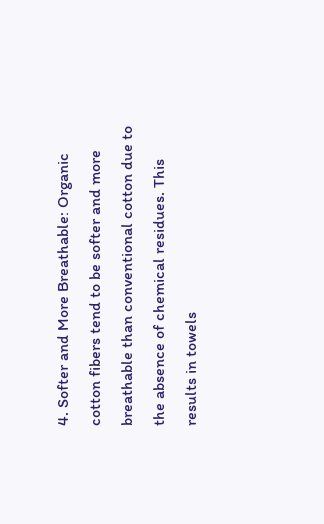4. Softer and More Breathable: Organic cotton fibers tend to be softer and more breathable than conventional cotton due to the absence of chemical residues. This results in towels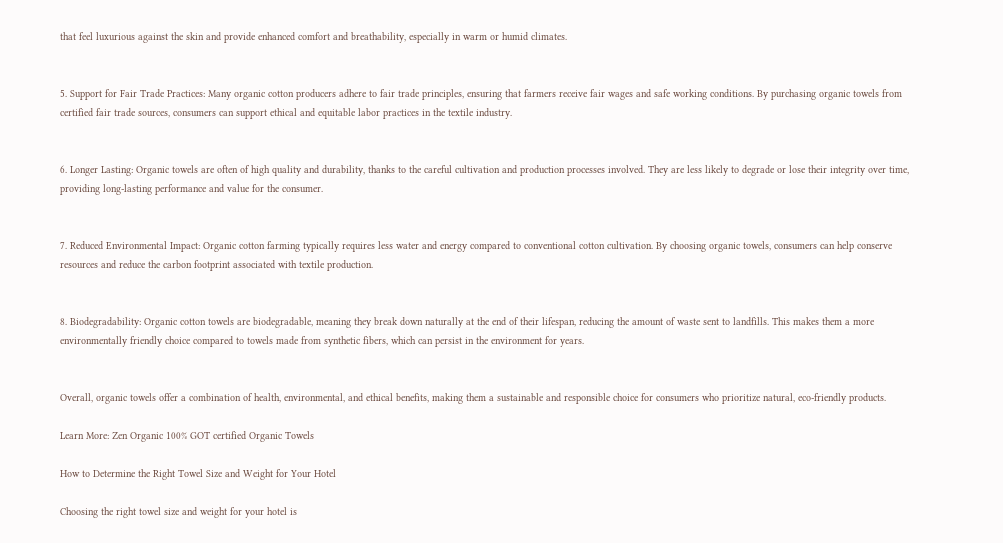that feel luxurious against the skin and provide enhanced comfort and breathability, especially in warm or humid climates.


5. Support for Fair Trade Practices: Many organic cotton producers adhere to fair trade principles, ensuring that farmers receive fair wages and safe working conditions. By purchasing organic towels from certified fair trade sources, consumers can support ethical and equitable labor practices in the textile industry.


6. Longer Lasting: Organic towels are often of high quality and durability, thanks to the careful cultivation and production processes involved. They are less likely to degrade or lose their integrity over time, providing long-lasting performance and value for the consumer.


7. Reduced Environmental Impact: Organic cotton farming typically requires less water and energy compared to conventional cotton cultivation. By choosing organic towels, consumers can help conserve resources and reduce the carbon footprint associated with textile production.


8. Biodegradability: Organic cotton towels are biodegradable, meaning they break down naturally at the end of their lifespan, reducing the amount of waste sent to landfills. This makes them a more environmentally friendly choice compared to towels made from synthetic fibers, which can persist in the environment for years.


Overall, organic towels offer a combination of health, environmental, and ethical benefits, making them a sustainable and responsible choice for consumers who prioritize natural, eco-friendly products.

Learn More: Zen Organic 100% GOT certified Organic Towels

How to Determine the Right Towel Size and Weight for Your Hotel

Choosing the right towel size and weight for your hotel is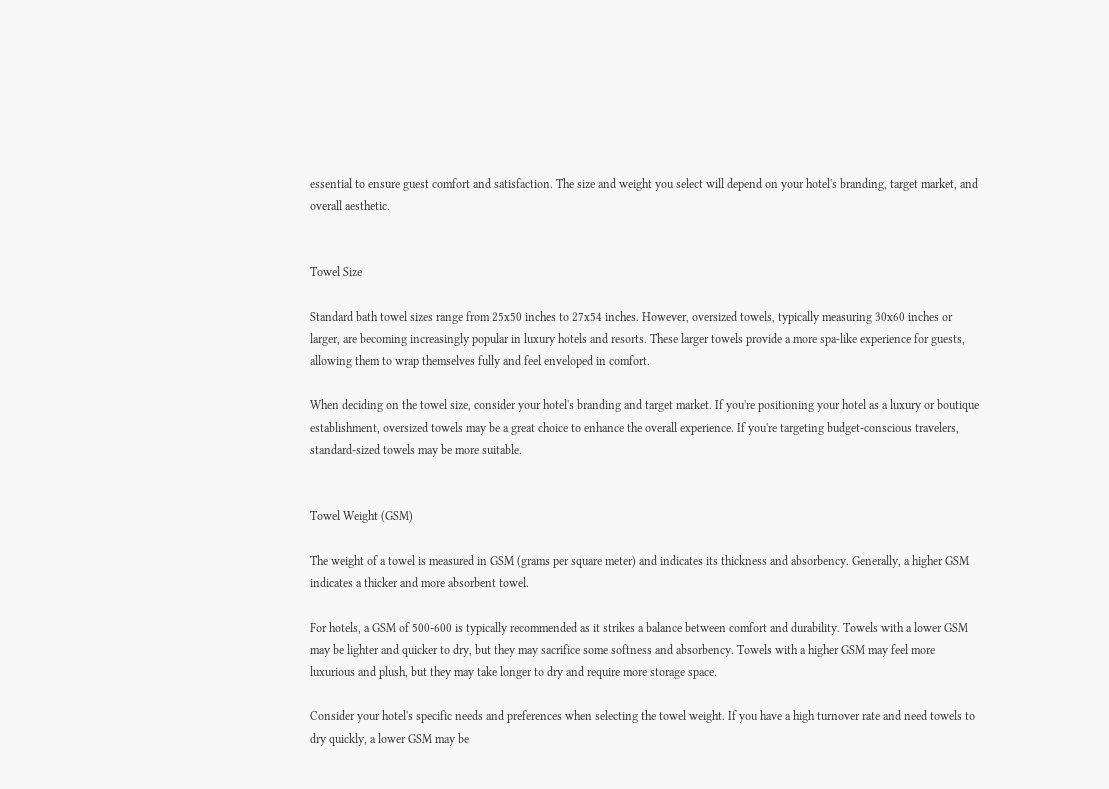essential to ensure guest comfort and satisfaction. The size and weight you select will depend on your hotel's branding, target market, and overall aesthetic.


Towel Size

Standard bath towel sizes range from 25x50 inches to 27x54 inches. However, oversized towels, typically measuring 30x60 inches or larger, are becoming increasingly popular in luxury hotels and resorts. These larger towels provide a more spa-like experience for guests, allowing them to wrap themselves fully and feel enveloped in comfort.

When deciding on the towel size, consider your hotel's branding and target market. If you're positioning your hotel as a luxury or boutique establishment, oversized towels may be a great choice to enhance the overall experience. If you're targeting budget-conscious travelers, standard-sized towels may be more suitable.


Towel Weight (GSM)

The weight of a towel is measured in GSM (grams per square meter) and indicates its thickness and absorbency. Generally, a higher GSM indicates a thicker and more absorbent towel.

For hotels, a GSM of 500-600 is typically recommended as it strikes a balance between comfort and durability. Towels with a lower GSM may be lighter and quicker to dry, but they may sacrifice some softness and absorbency. Towels with a higher GSM may feel more luxurious and plush, but they may take longer to dry and require more storage space.

Consider your hotel's specific needs and preferences when selecting the towel weight. If you have a high turnover rate and need towels to dry quickly, a lower GSM may be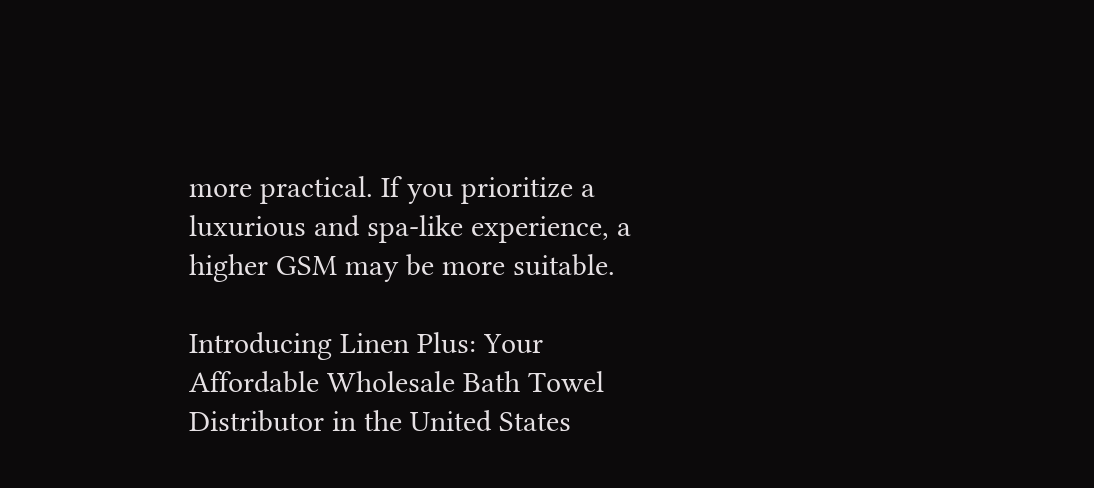more practical. If you prioritize a luxurious and spa-like experience, a higher GSM may be more suitable.

Introducing Linen Plus: Your Affordable Wholesale Bath Towel Distributor in the United States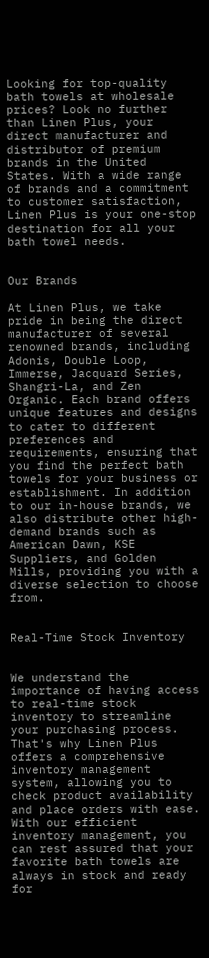Looking for top-quality bath towels at wholesale prices? Look no further than Linen Plus, your direct manufacturer and distributor of premium brands in the United States. With a wide range of brands and a commitment to customer satisfaction, Linen Plus is your one-stop destination for all your bath towel needs.


Our Brands

At Linen Plus, we take pride in being the direct manufacturer of several renowned brands, including Adonis, Double Loop, Immerse, Jacquard Series, Shangri-La, and Zen Organic. Each brand offers unique features and designs to cater to different preferences and requirements, ensuring that you find the perfect bath towels for your business or establishment. In addition to our in-house brands, we also distribute other high-demand brands such as American Dawn, KSE Suppliers, and Golden Mills, providing you with a diverse selection to choose from.


Real-Time Stock Inventory


We understand the importance of having access to real-time stock inventory to streamline your purchasing process. That's why Linen Plus offers a comprehensive inventory management system, allowing you to check product availability and place orders with ease. With our efficient inventory management, you can rest assured that your favorite bath towels are always in stock and ready for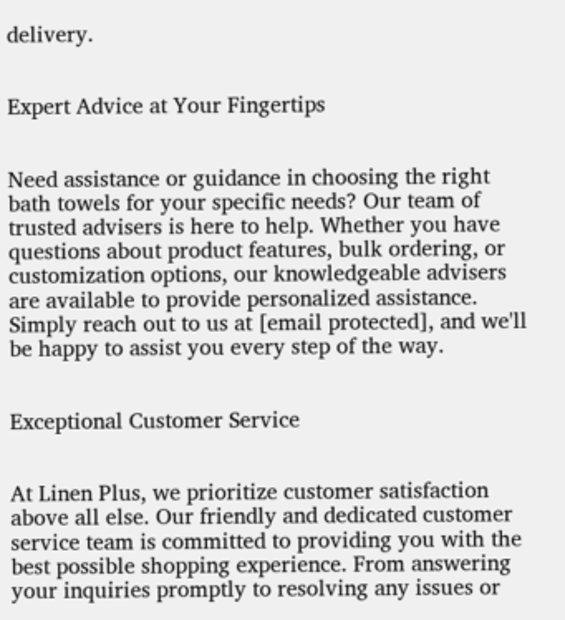delivery.


Expert Advice at Your Fingertips


Need assistance or guidance in choosing the right bath towels for your specific needs? Our team of trusted advisers is here to help. Whether you have questions about product features, bulk ordering, or customization options, our knowledgeable advisers are available to provide personalized assistance. Simply reach out to us at [email protected], and we'll be happy to assist you every step of the way.


Exceptional Customer Service


At Linen Plus, we prioritize customer satisfaction above all else. Our friendly and dedicated customer service team is committed to providing you with the best possible shopping experience. From answering your inquiries promptly to resolving any issues or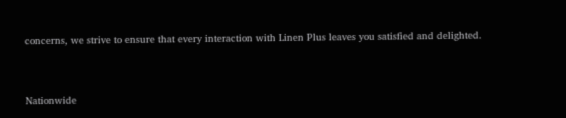concerns, we strive to ensure that every interaction with Linen Plus leaves you satisfied and delighted.


Nationwide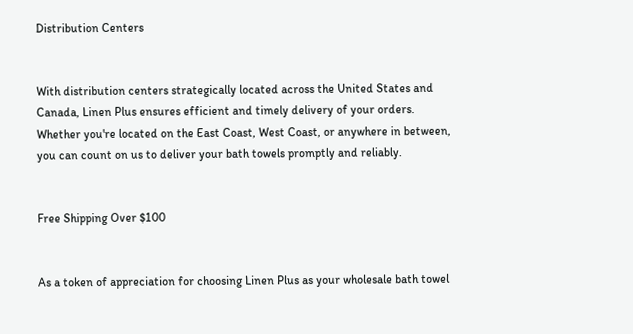Distribution Centers


With distribution centers strategically located across the United States and Canada, Linen Plus ensures efficient and timely delivery of your orders. Whether you're located on the East Coast, West Coast, or anywhere in between, you can count on us to deliver your bath towels promptly and reliably.


Free Shipping Over $100


As a token of appreciation for choosing Linen Plus as your wholesale bath towel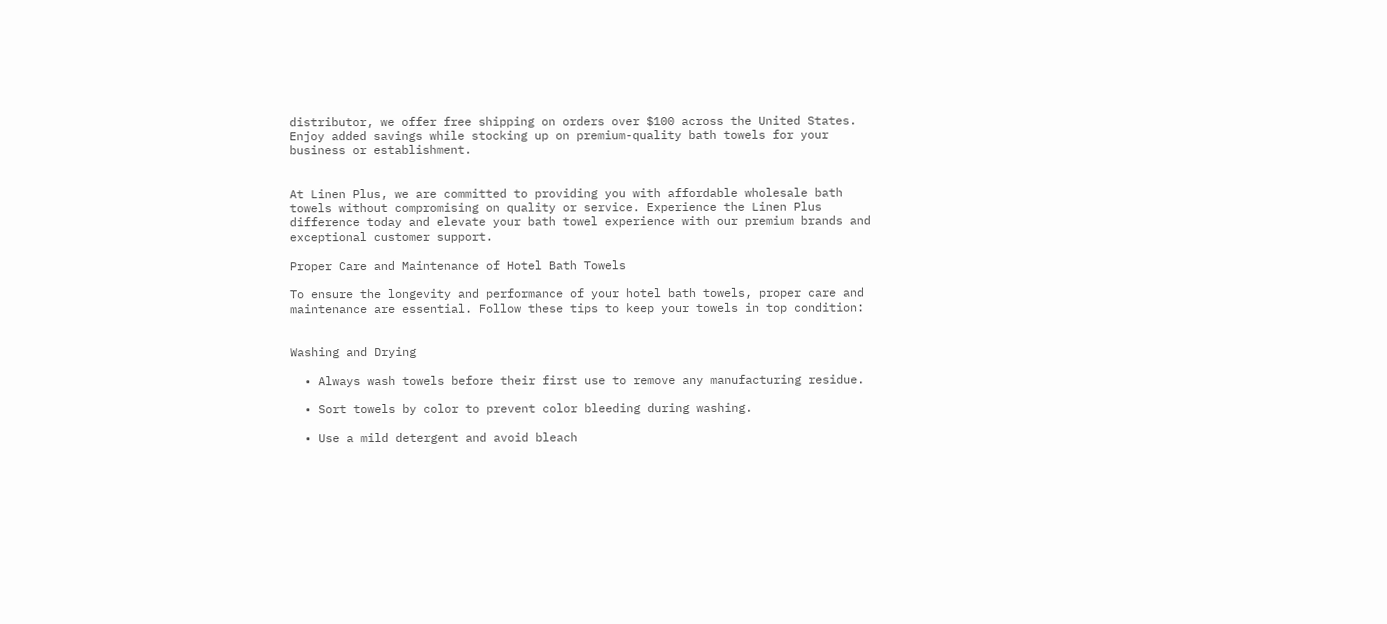distributor, we offer free shipping on orders over $100 across the United States. Enjoy added savings while stocking up on premium-quality bath towels for your business or establishment.


At Linen Plus, we are committed to providing you with affordable wholesale bath towels without compromising on quality or service. Experience the Linen Plus difference today and elevate your bath towel experience with our premium brands and exceptional customer support.

Proper Care and Maintenance of Hotel Bath Towels

To ensure the longevity and performance of your hotel bath towels, proper care and maintenance are essential. Follow these tips to keep your towels in top condition:


Washing and Drying

  • Always wash towels before their first use to remove any manufacturing residue.

  • Sort towels by color to prevent color bleeding during washing.

  • Use a mild detergent and avoid bleach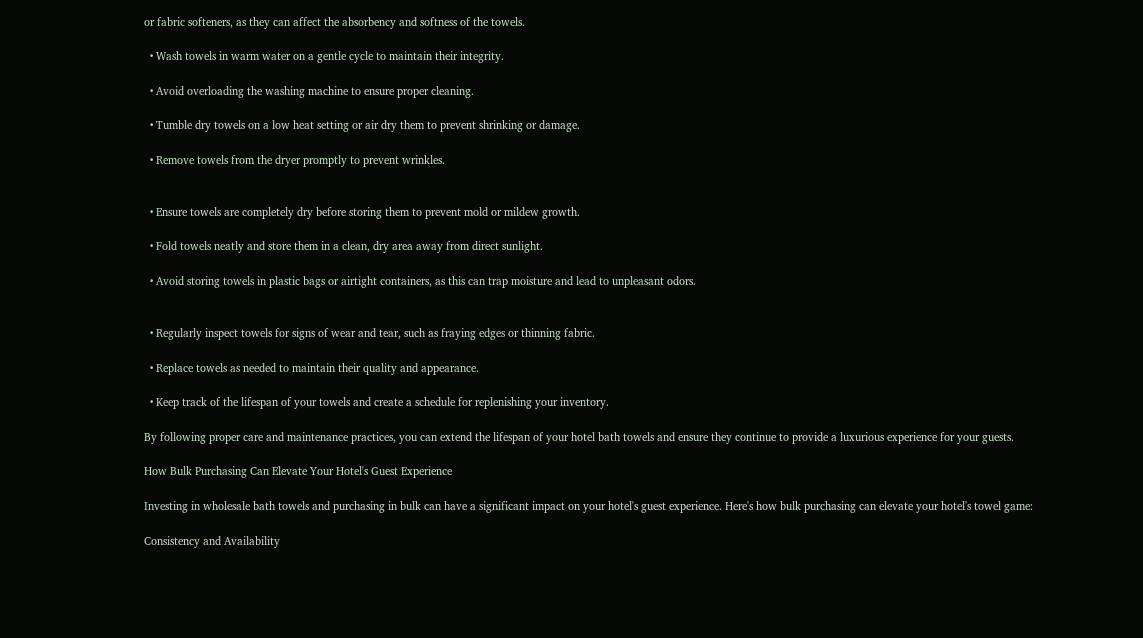or fabric softeners, as they can affect the absorbency and softness of the towels.

  • Wash towels in warm water on a gentle cycle to maintain their integrity.

  • Avoid overloading the washing machine to ensure proper cleaning.

  • Tumble dry towels on a low heat setting or air dry them to prevent shrinking or damage.

  • Remove towels from the dryer promptly to prevent wrinkles.


  • Ensure towels are completely dry before storing them to prevent mold or mildew growth.

  • Fold towels neatly and store them in a clean, dry area away from direct sunlight.

  • Avoid storing towels in plastic bags or airtight containers, as this can trap moisture and lead to unpleasant odors.


  • Regularly inspect towels for signs of wear and tear, such as fraying edges or thinning fabric.

  • Replace towels as needed to maintain their quality and appearance.

  • Keep track of the lifespan of your towels and create a schedule for replenishing your inventory.

By following proper care and maintenance practices, you can extend the lifespan of your hotel bath towels and ensure they continue to provide a luxurious experience for your guests.

How Bulk Purchasing Can Elevate Your Hotel's Guest Experience

Investing in wholesale bath towels and purchasing in bulk can have a significant impact on your hotel's guest experience. Here's how bulk purchasing can elevate your hotel's towel game:

Consistency and Availability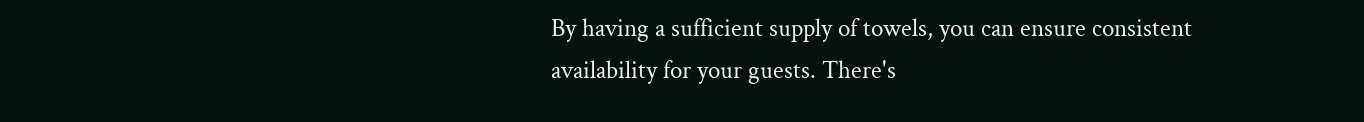By having a sufficient supply of towels, you can ensure consistent availability for your guests. There's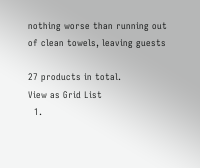nothing worse than running out of clean towels, leaving guests

27 products in total.
View as Grid List
  1.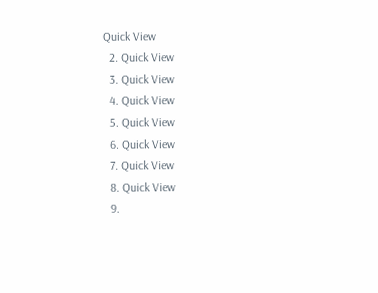Quick View
  2. Quick View
  3. Quick View
  4. Quick View
  5. Quick View
  6. Quick View
  7. Quick View
  8. Quick View
  9.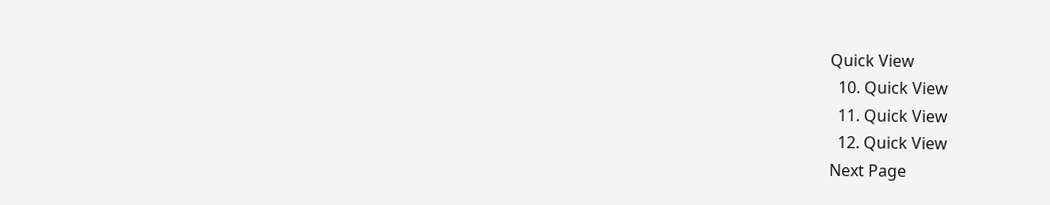Quick View
  10. Quick View
  11. Quick View
  12. Quick View
Next Page